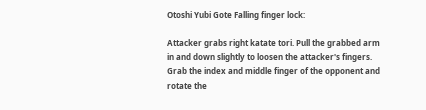Otoshi Yubi Gote Falling finger lock:

Attacker grabs right katate tori. Pull the grabbed arm in and down slightly to loosen the attacker's fingers. Grab the index and middle finger of the opponent and rotate the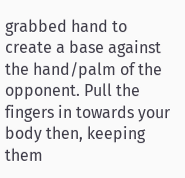grabbed hand to create a base against the hand/palm of the opponent. Pull the fingers in towards your body then, keeping them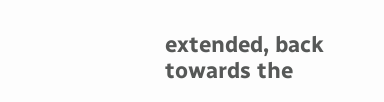extended, back towards the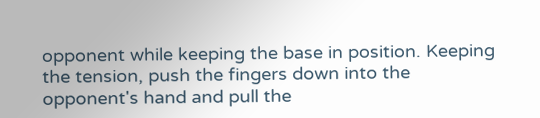opponent while keeping the base in position. Keeping the tension, push the fingers down into the opponent's hand and pull the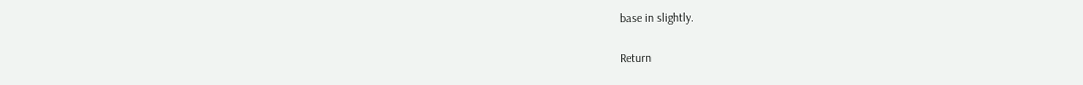base in slightly.

Return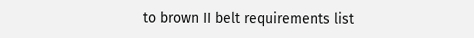to brown II belt requirements list